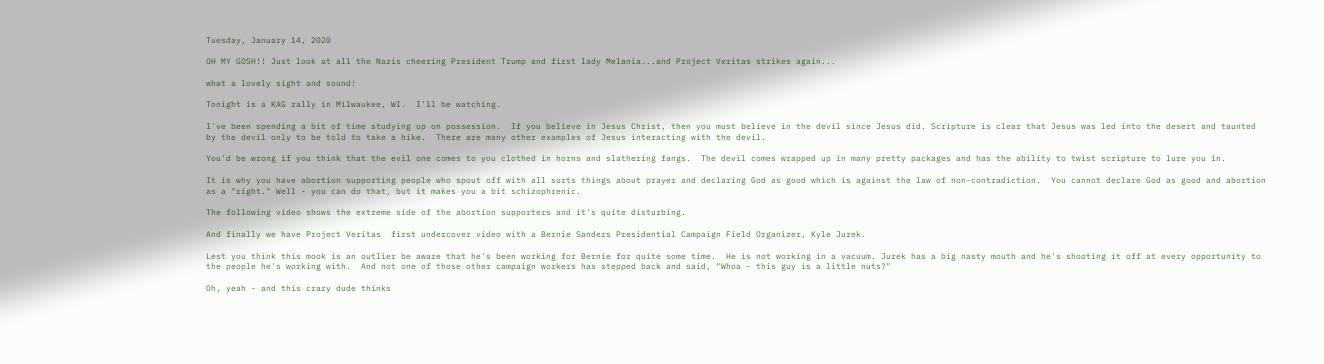Tuesday, January 14, 2020

OH MY GOSH!! Just look at all the Nazis cheering President Trump and first lady Melania...and Project Veritas strikes again...

what a lovely sight and sound!

Tonight is a KAG rally in Milwaukee, WI.  I'll be watching.

I've been spending a bit of time studying up on possession.  If you believe in Jesus Christ, then you must believe in the devil since Jesus did. Scripture is clear that Jesus was led into the desert and taunted by the devil only to be told to take a hike.  There are many other examples of Jesus interacting with the devil.

You'd be wrong if you think that the evil one comes to you clothed in horns and slathering fangs.  The devil comes wrapped up in many pretty packages and has the ability to twist scripture to lure you in.

It is why you have abortion supporting people who spout off with all sorts things about prayer and declaring God as good which is against the law of non-contradiction.  You cannot declare God as good and abortion as a "right." Well - you can do that, but it makes you a bit schizophrenic.

The following video shows the extreme side of the abortion supporters and it's quite disturbing.

And finally we have Project Veritas  first undercover video with a Bernie Sanders Presidential Campaign Field Organizer, Kyle Jurek.

Lest you think this mook is an outlier be aware that he's been working for Bernie for quite some time.  He is not working in a vacuum. Jurek has a big nasty mouth and he's shooting it off at every opportunity to the people he's working with.  And not one of those other campaign workers has stepped back and said, "Whoa - this guy is a little nuts?"

Oh, yeah - and this crazy dude thinks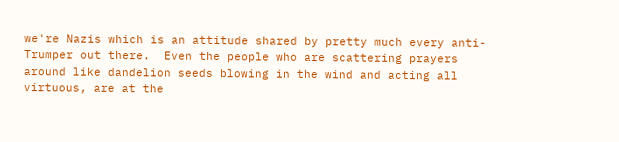we're Nazis which is an attitude shared by pretty much every anti-Trumper out there.  Even the people who are scattering prayers around like dandelion seeds blowing in the wind and acting all virtuous, are at the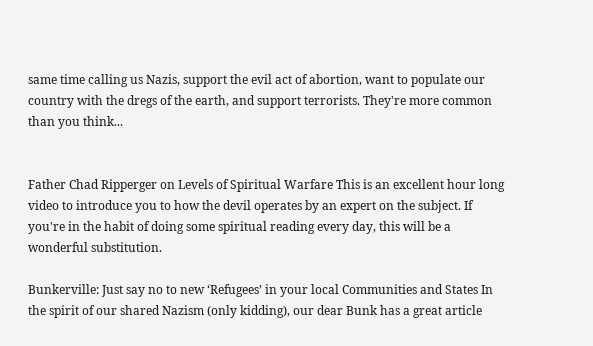same time calling us Nazis, support the evil act of abortion, want to populate our country with the dregs of the earth, and support terrorists. They're more common than you think...


Father Chad Ripperger on Levels of Spiritual Warfare This is an excellent hour long video to introduce you to how the devil operates by an expert on the subject. If you're in the habit of doing some spiritual reading every day, this will be a wonderful substitution.

Bunkerville: Just say no to new ‘Refugees’ in your local Communities and States In the spirit of our shared Nazism (only kidding), our dear Bunk has a great article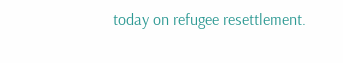today on refugee resettlement.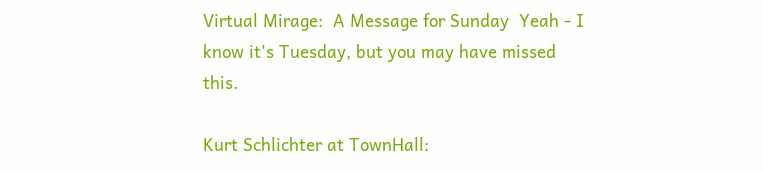Virtual Mirage:  A Message for Sunday  Yeah - I know it's Tuesday, but you may have missed this.

Kurt Schlichter at TownHall: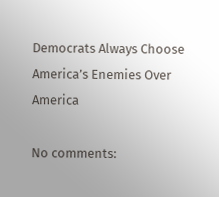Democrats Always Choose America’s Enemies Over America

No comments: